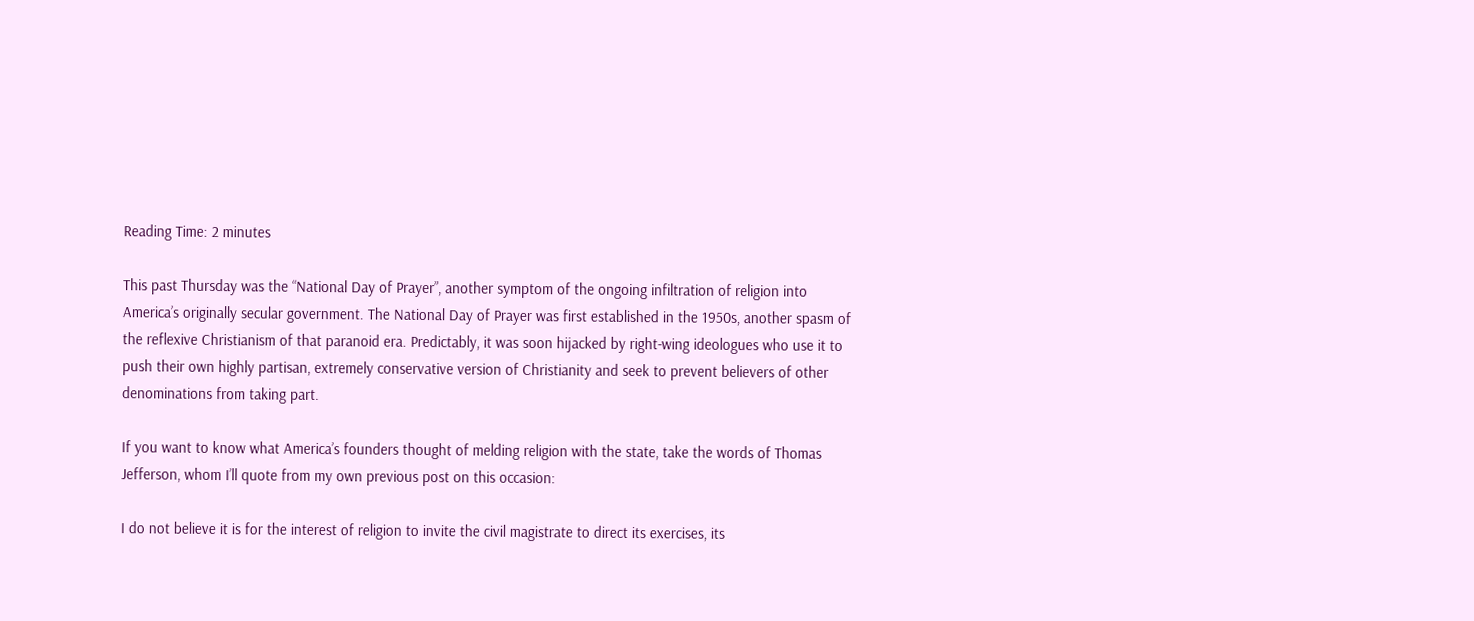Reading Time: 2 minutes

This past Thursday was the “National Day of Prayer”, another symptom of the ongoing infiltration of religion into America’s originally secular government. The National Day of Prayer was first established in the 1950s, another spasm of the reflexive Christianism of that paranoid era. Predictably, it was soon hijacked by right-wing ideologues who use it to push their own highly partisan, extremely conservative version of Christianity and seek to prevent believers of other denominations from taking part.

If you want to know what America’s founders thought of melding religion with the state, take the words of Thomas Jefferson, whom I’ll quote from my own previous post on this occasion:

I do not believe it is for the interest of religion to invite the civil magistrate to direct its exercises, its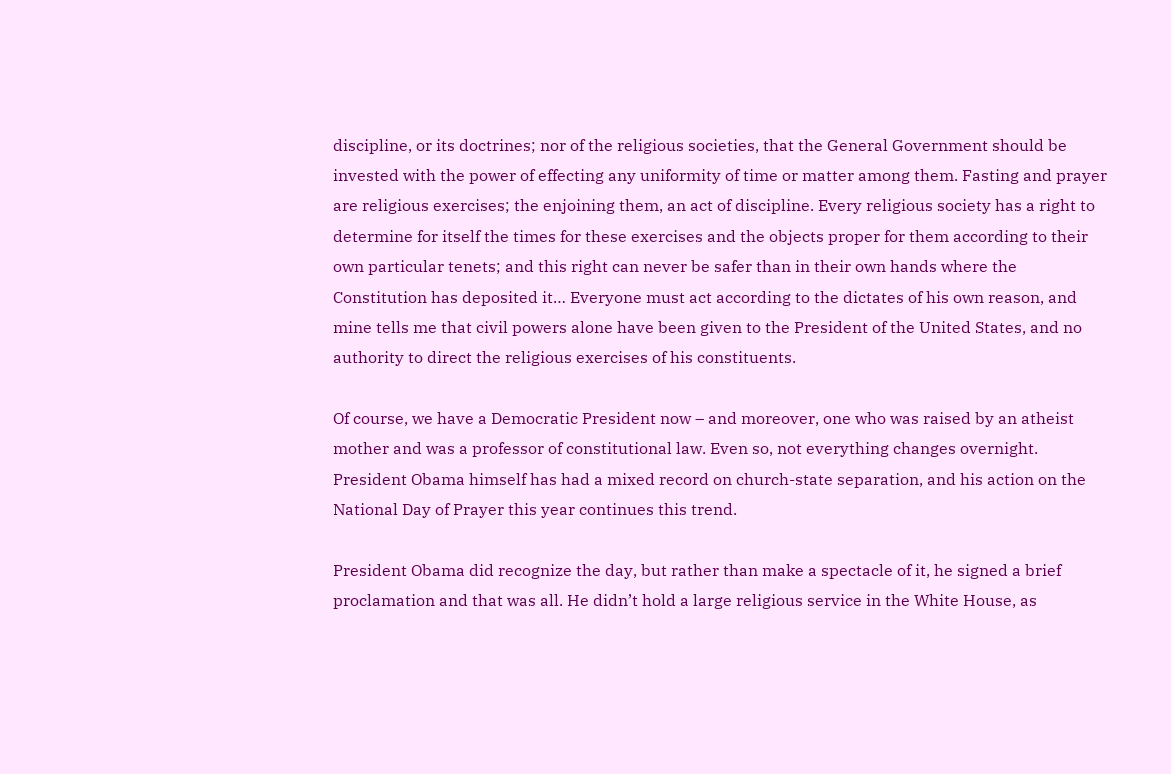discipline, or its doctrines; nor of the religious societies, that the General Government should be invested with the power of effecting any uniformity of time or matter among them. Fasting and prayer are religious exercises; the enjoining them, an act of discipline. Every religious society has a right to determine for itself the times for these exercises and the objects proper for them according to their own particular tenets; and this right can never be safer than in their own hands where the Constitution has deposited it… Everyone must act according to the dictates of his own reason, and mine tells me that civil powers alone have been given to the President of the United States, and no authority to direct the religious exercises of his constituents.

Of course, we have a Democratic President now – and moreover, one who was raised by an atheist mother and was a professor of constitutional law. Even so, not everything changes overnight. President Obama himself has had a mixed record on church-state separation, and his action on the National Day of Prayer this year continues this trend.

President Obama did recognize the day, but rather than make a spectacle of it, he signed a brief proclamation and that was all. He didn’t hold a large religious service in the White House, as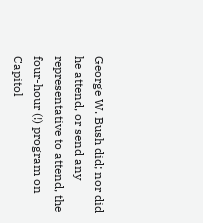George W. Bush did; nor did he attend, or send any representative to attend, the four-hour (!) program on Capitol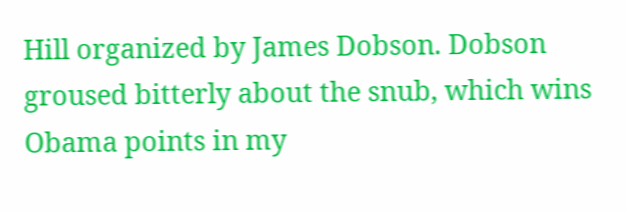Hill organized by James Dobson. Dobson groused bitterly about the snub, which wins Obama points in my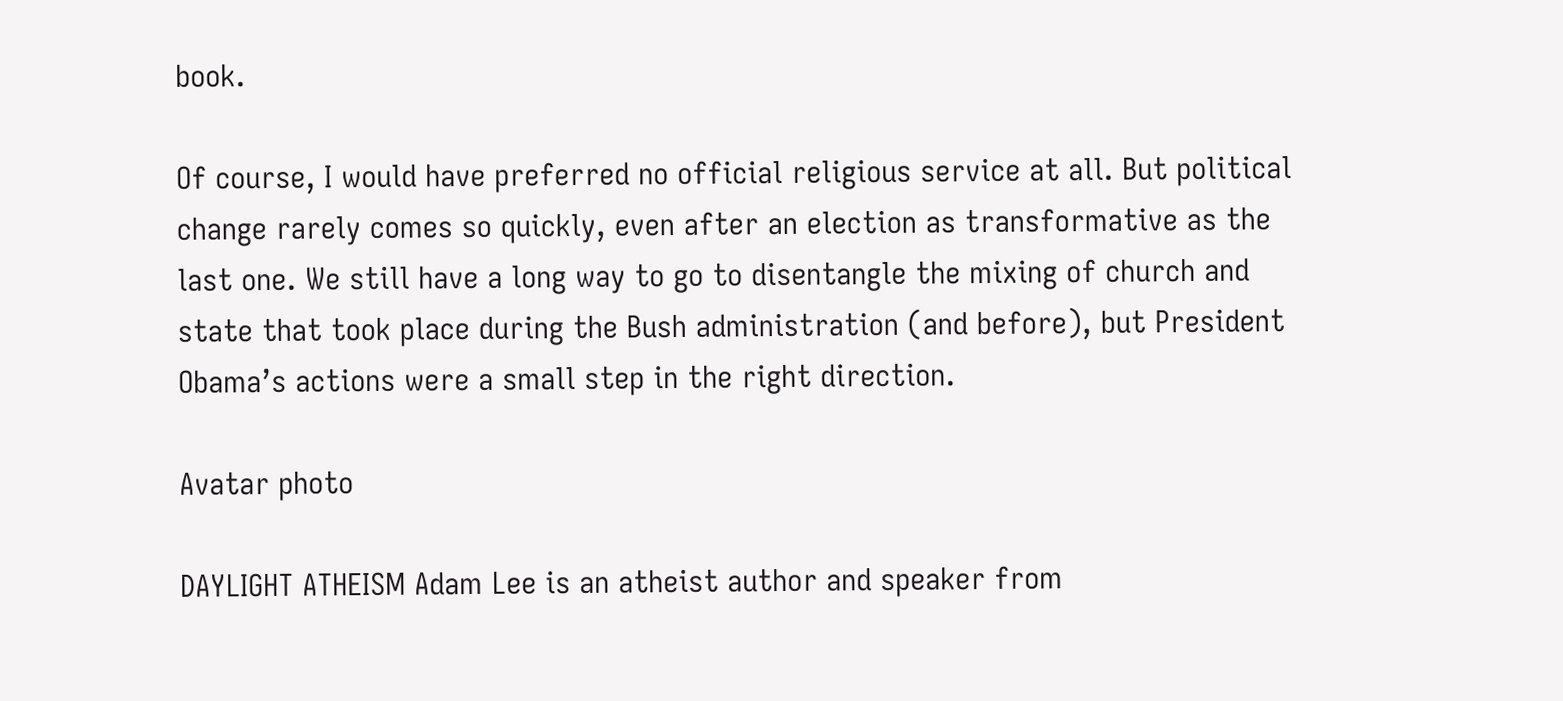book.

Of course, I would have preferred no official religious service at all. But political change rarely comes so quickly, even after an election as transformative as the last one. We still have a long way to go to disentangle the mixing of church and state that took place during the Bush administration (and before), but President Obama’s actions were a small step in the right direction.

Avatar photo

DAYLIGHT ATHEISM Adam Lee is an atheist author and speaker from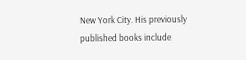New York City. His previously published books include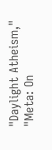"Daylight Atheism," "Meta: On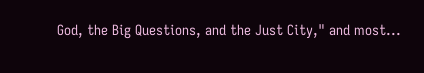God, the Big Questions, and the Just City," and most...